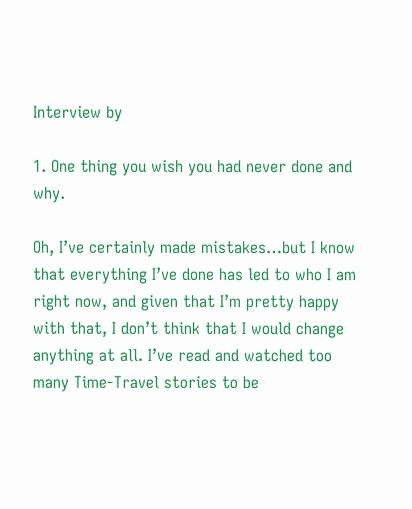Interview by

1. One thing you wish you had never done and why.

Oh, I’ve certainly made mistakes…but I know that everything I’ve done has led to who I am right now, and given that I’m pretty happy with that, I don’t think that I would change anything at all. I’ve read and watched too many Time-Travel stories to be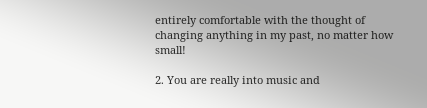entirely comfortable with the thought of changing anything in my past, no matter how small!

2. You are really into music and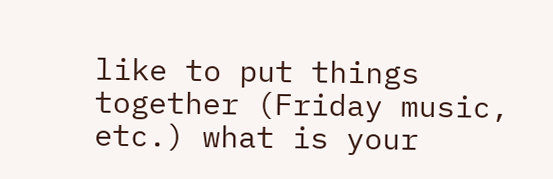like to put things together (Friday music, etc.) what is your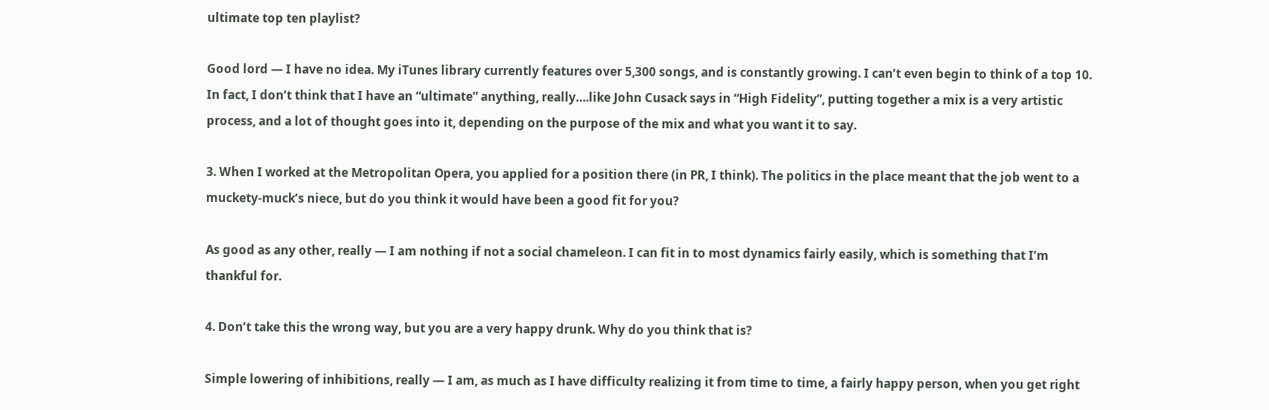ultimate top ten playlist?

Good lord — I have no idea. My iTunes library currently features over 5,300 songs, and is constantly growing. I can’t even begin to think of a top 10. In fact, I don’t think that I have an “ultimate” anything, really….like John Cusack says in “High Fidelity”, putting together a mix is a very artistic process, and a lot of thought goes into it, depending on the purpose of the mix and what you want it to say.

3. When I worked at the Metropolitan Opera, you applied for a position there (in PR, I think). The politics in the place meant that the job went to a muckety-muck’s niece, but do you think it would have been a good fit for you?

As good as any other, really — I am nothing if not a social chameleon. I can fit in to most dynamics fairly easily, which is something that I’m thankful for.

4. Don’t take this the wrong way, but you are a very happy drunk. Why do you think that is?

Simple lowering of inhibitions, really — I am, as much as I have difficulty realizing it from time to time, a fairly happy person, when you get right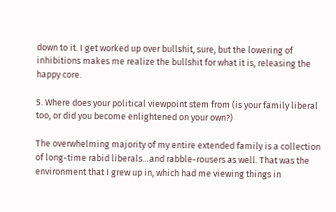down to it. I get worked up over bullshit, sure, but the lowering of inhibitions makes me realize the bullshit for what it is, releasing the happy core.

5. Where does your political viewpoint stem from (is your family liberal too, or did you become enlightened on your own?)

The overwhelming majority of my entire extended family is a collection of long-time rabid liberals…and rabble-rousers as well. That was the environment that I grew up in, which had me viewing things in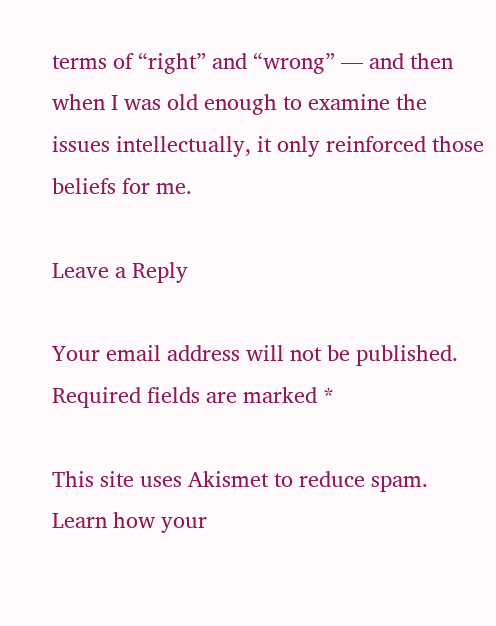terms of “right” and “wrong” — and then when I was old enough to examine the issues intellectually, it only reinforced those beliefs for me.

Leave a Reply

Your email address will not be published. Required fields are marked *

This site uses Akismet to reduce spam. Learn how your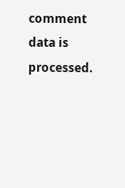comment data is processed.